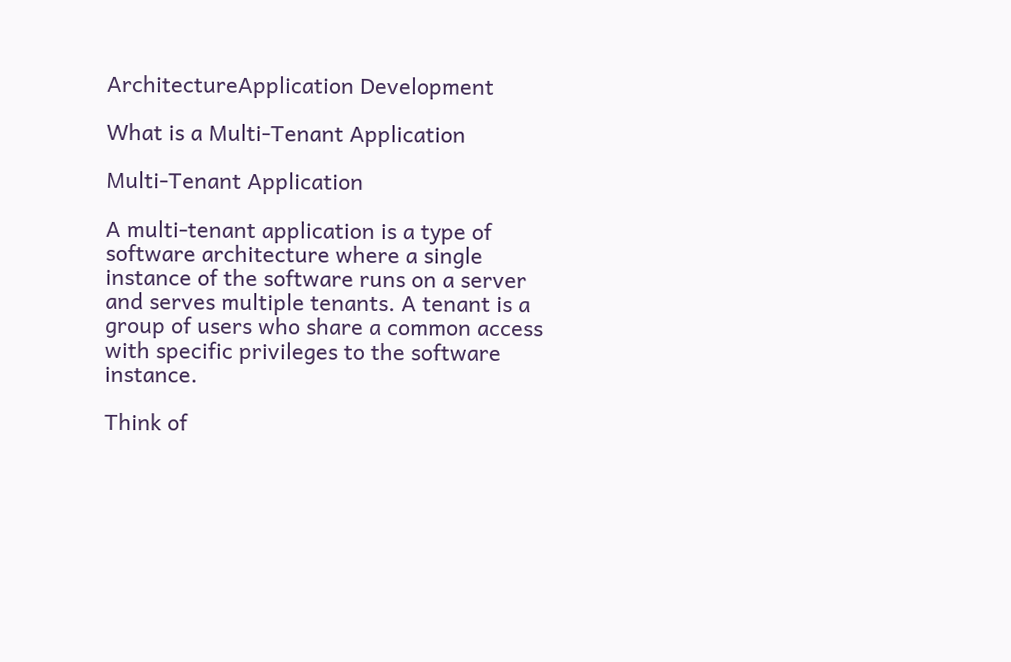ArchitectureApplication Development

What is a Multi-Tenant Application

Multi-Tenant Application

A multi-tenant application is a type of software architecture where a single instance of the software runs on a server and serves multiple tenants. A tenant is a group of users who share a common access with specific privileges to the software instance.

Think of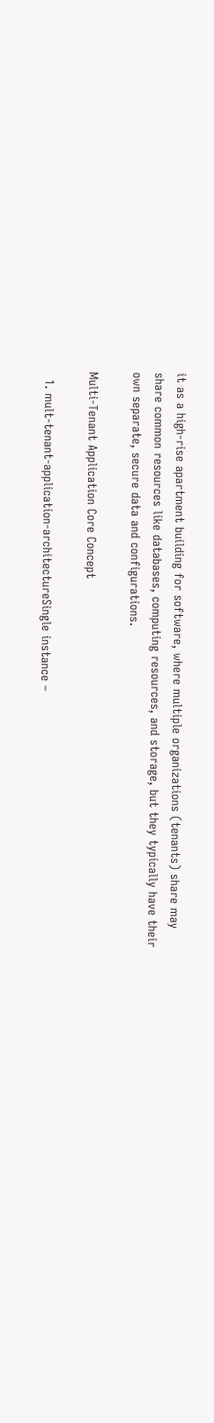it as a high-rise apartment building for software, where multiple organizations (tenants) share may share common resources like databases, computing resources, and storage, but they typically have their own separate, secure data and configurations.

Multi-Tenant Application Core Concept

  1. mult-tenant-application-architectureSingle instance –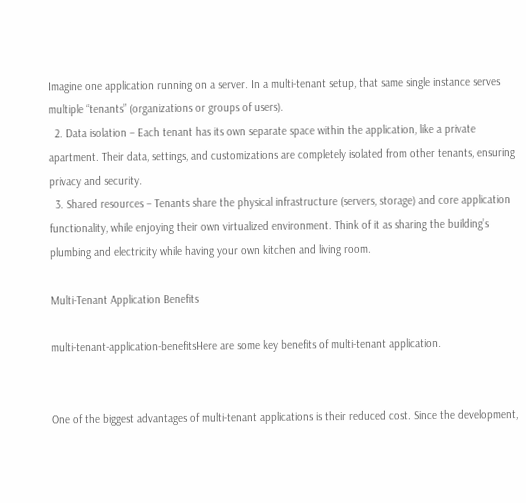Imagine one application running on a server. In a multi-tenant setup, that same single instance serves multiple “tenants” (organizations or groups of users).
  2. Data isolation – Each tenant has its own separate space within the application, like a private apartment. Their data, settings, and customizations are completely isolated from other tenants, ensuring privacy and security.
  3. Shared resources – Tenants share the physical infrastructure (servers, storage) and core application functionality, while enjoying their own virtualized environment. Think of it as sharing the building’s plumbing and electricity while having your own kitchen and living room.

Multi-Tenant Application Benefits

multi-tenant-application-benefitsHere are some key benefits of multi-tenant application.


One of the biggest advantages of multi-tenant applications is their reduced cost. Since the development,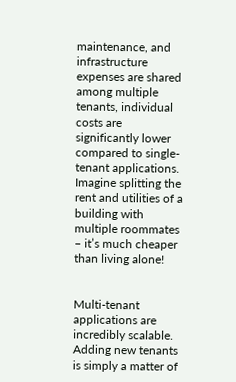maintenance, and infrastructure expenses are shared among multiple tenants, individual costs are significantly lower compared to single-tenant applications. Imagine splitting the rent and utilities of a building with multiple roommates – it’s much cheaper than living alone!


Multi-tenant applications are incredibly scalable. Adding new tenants is simply a matter of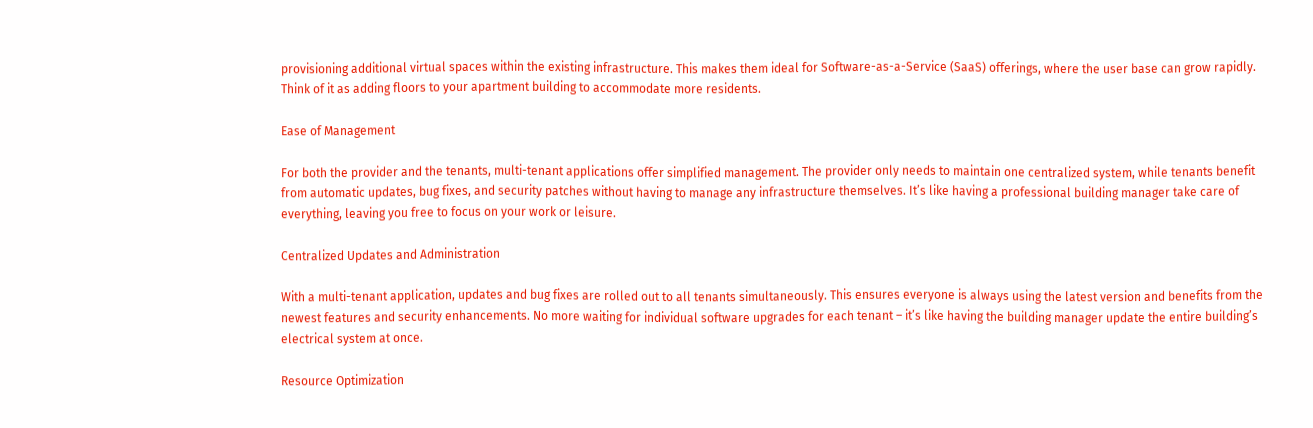provisioning additional virtual spaces within the existing infrastructure. This makes them ideal for Software-as-a-Service (SaaS) offerings, where the user base can grow rapidly. Think of it as adding floors to your apartment building to accommodate more residents.

Ease of Management

For both the provider and the tenants, multi-tenant applications offer simplified management. The provider only needs to maintain one centralized system, while tenants benefit from automatic updates, bug fixes, and security patches without having to manage any infrastructure themselves. It’s like having a professional building manager take care of everything, leaving you free to focus on your work or leisure.

Centralized Updates and Administration

With a multi-tenant application, updates and bug fixes are rolled out to all tenants simultaneously. This ensures everyone is always using the latest version and benefits from the newest features and security enhancements. No more waiting for individual software upgrades for each tenant – it’s like having the building manager update the entire building’s electrical system at once.

Resource Optimization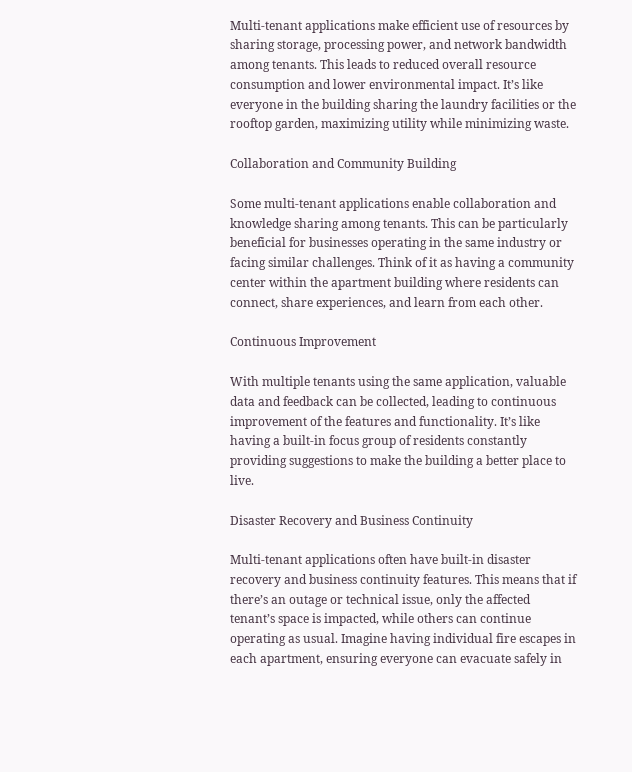Multi-tenant applications make efficient use of resources by sharing storage, processing power, and network bandwidth among tenants. This leads to reduced overall resource consumption and lower environmental impact. It’s like everyone in the building sharing the laundry facilities or the rooftop garden, maximizing utility while minimizing waste.

Collaboration and Community Building

Some multi-tenant applications enable collaboration and knowledge sharing among tenants. This can be particularly beneficial for businesses operating in the same industry or facing similar challenges. Think of it as having a community center within the apartment building where residents can connect, share experiences, and learn from each other.

Continuous Improvement

With multiple tenants using the same application, valuable data and feedback can be collected, leading to continuous improvement of the features and functionality. It’s like having a built-in focus group of residents constantly providing suggestions to make the building a better place to live.

Disaster Recovery and Business Continuity

Multi-tenant applications often have built-in disaster recovery and business continuity features. This means that if there’s an outage or technical issue, only the affected tenant’s space is impacted, while others can continue operating as usual. Imagine having individual fire escapes in each apartment, ensuring everyone can evacuate safely in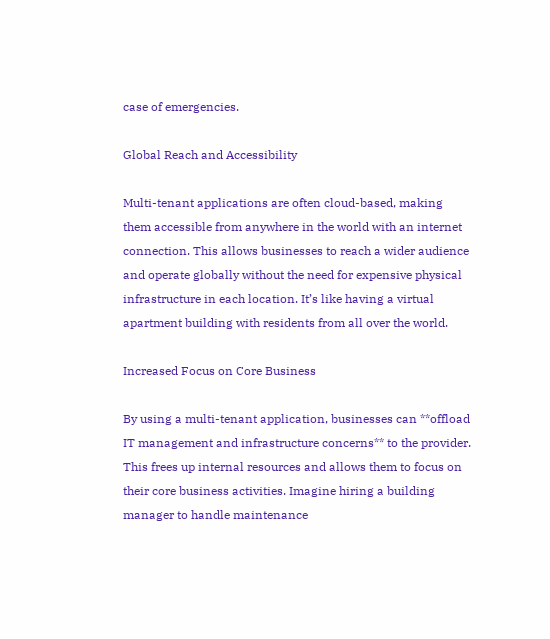case of emergencies.

Global Reach and Accessibility

Multi-tenant applications are often cloud-based, making them accessible from anywhere in the world with an internet connection. This allows businesses to reach a wider audience and operate globally without the need for expensive physical infrastructure in each location. It’s like having a virtual apartment building with residents from all over the world.

Increased Focus on Core Business

By using a multi-tenant application, businesses can **offload IT management and infrastructure concerns** to the provider. This frees up internal resources and allows them to focus on their core business activities. Imagine hiring a building manager to handle maintenance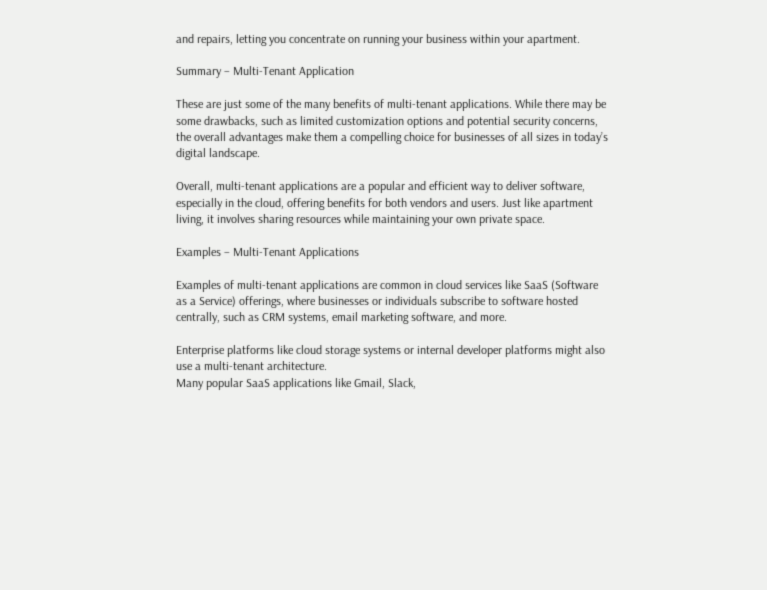and repairs, letting you concentrate on running your business within your apartment.

Summary – Multi-Tenant Application

These are just some of the many benefits of multi-tenant applications. While there may be some drawbacks, such as limited customization options and potential security concerns, the overall advantages make them a compelling choice for businesses of all sizes in today’s digital landscape.

Overall, multi-tenant applications are a popular and efficient way to deliver software, especially in the cloud, offering benefits for both vendors and users. Just like apartment living, it involves sharing resources while maintaining your own private space.

Examples – Multi-Tenant Applications

Examples of multi-tenant applications are common in cloud services like SaaS (Software as a Service) offerings, where businesses or individuals subscribe to software hosted centrally, such as CRM systems, email marketing software, and more.

Enterprise platforms like cloud storage systems or internal developer platforms might also use a multi-tenant architecture.
Many popular SaaS applications like Gmail, Slack,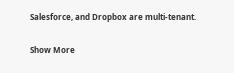Salesforce, and Dropbox are multi-tenant.

Show More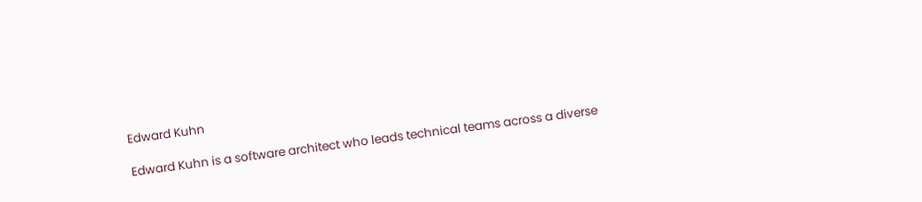Edward Kuhn

Edward Kuhn is a software architect who leads technical teams across a diverse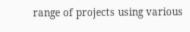range of projects using various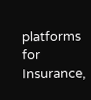platforms for Insurance,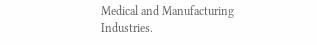Medical and Manufacturing Industries.